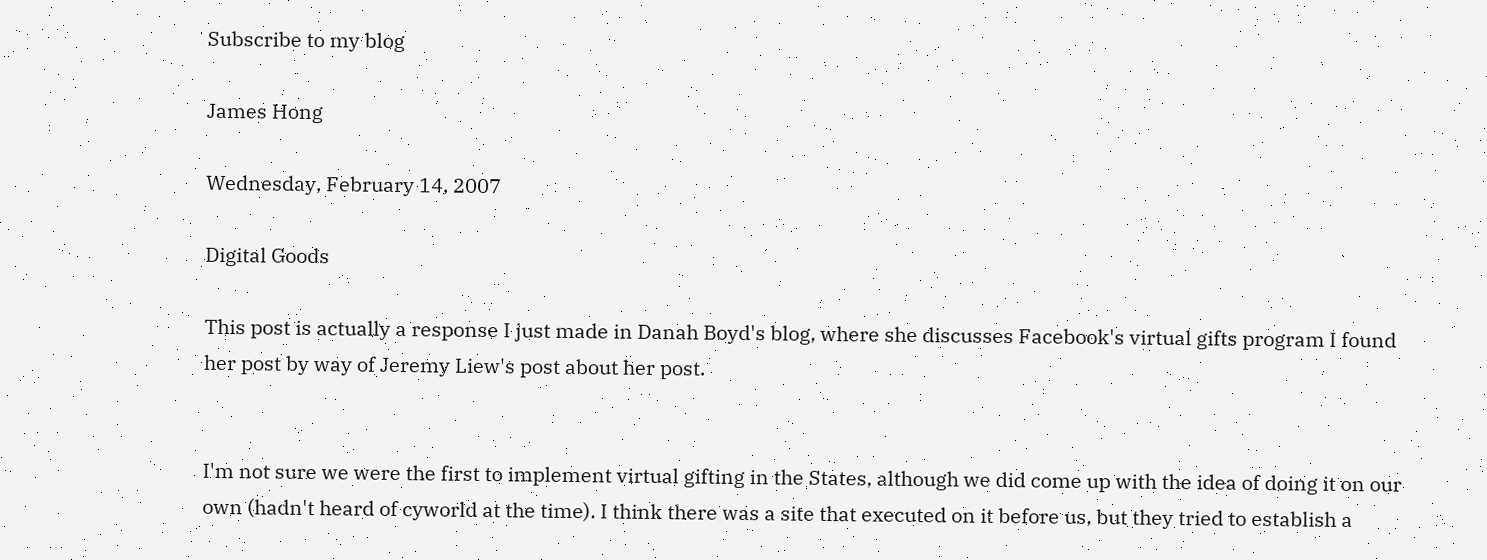Subscribe to my blog

James Hong

Wednesday, February 14, 2007

Digital Goods

This post is actually a response I just made in Danah Boyd's blog, where she discusses Facebook's virtual gifts program I found her post by way of Jeremy Liew's post about her post.


I'm not sure we were the first to implement virtual gifting in the States, although we did come up with the idea of doing it on our own (hadn't heard of cyworld at the time). I think there was a site that executed on it before us, but they tried to establish a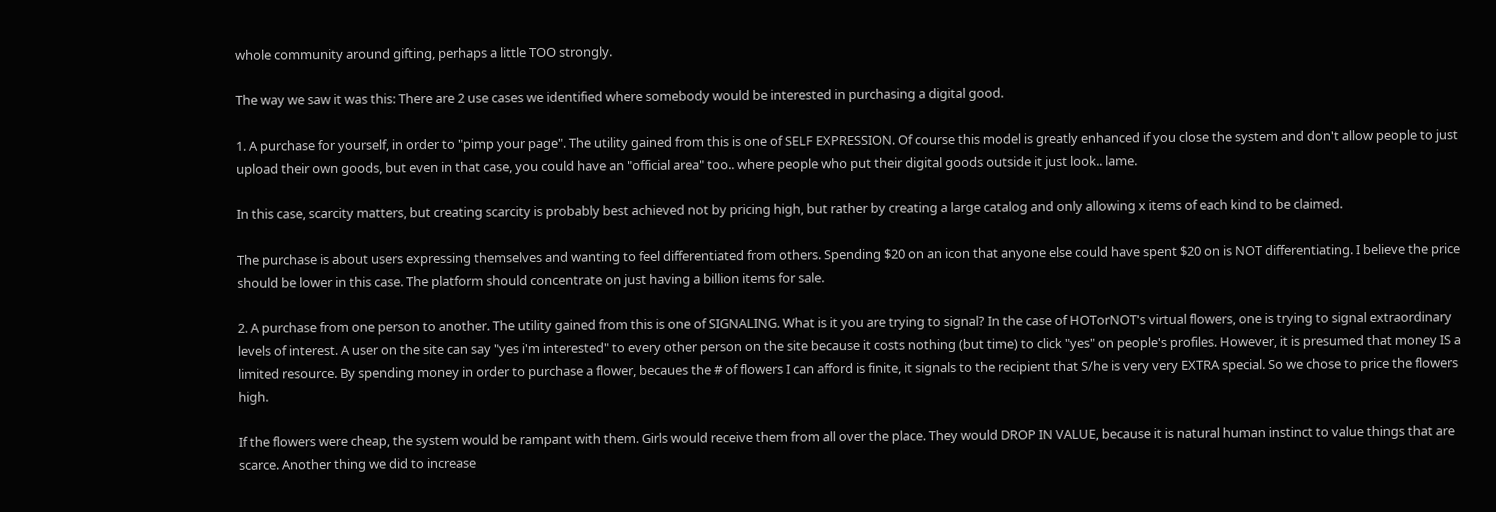whole community around gifting, perhaps a little TOO strongly.

The way we saw it was this: There are 2 use cases we identified where somebody would be interested in purchasing a digital good.

1. A purchase for yourself, in order to "pimp your page". The utility gained from this is one of SELF EXPRESSION. Of course this model is greatly enhanced if you close the system and don't allow people to just upload their own goods, but even in that case, you could have an "official area" too.. where people who put their digital goods outside it just look.. lame.

In this case, scarcity matters, but creating scarcity is probably best achieved not by pricing high, but rather by creating a large catalog and only allowing x items of each kind to be claimed.

The purchase is about users expressing themselves and wanting to feel differentiated from others. Spending $20 on an icon that anyone else could have spent $20 on is NOT differentiating. I believe the price should be lower in this case. The platform should concentrate on just having a billion items for sale.

2. A purchase from one person to another. The utility gained from this is one of SIGNALING. What is it you are trying to signal? In the case of HOTorNOT's virtual flowers, one is trying to signal extraordinary levels of interest. A user on the site can say "yes i'm interested" to every other person on the site because it costs nothing (but time) to click "yes" on people's profiles. However, it is presumed that money IS a limited resource. By spending money in order to purchase a flower, becaues the # of flowers I can afford is finite, it signals to the recipient that S/he is very very EXTRA special. So we chose to price the flowers high.

If the flowers were cheap, the system would be rampant with them. Girls would receive them from all over the place. They would DROP IN VALUE, because it is natural human instinct to value things that are scarce. Another thing we did to increase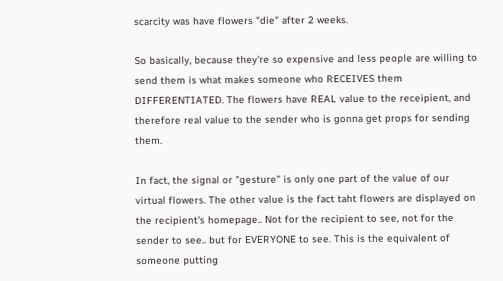scarcity was have flowers "die" after 2 weeks.

So basically, because they're so expensive and less people are willing to send them is what makes someone who RECEIVES them DIFFERENTIATED. The flowers have REAL value to the receipient, and therefore real value to the sender who is gonna get props for sending them.

In fact, the signal or "gesture" is only one part of the value of our virtual flowers. The other value is the fact taht flowers are displayed on the recipient's homepage.. Not for the recipient to see, not for the sender to see.. but for EVERYONE to see. This is the equivalent of someone putting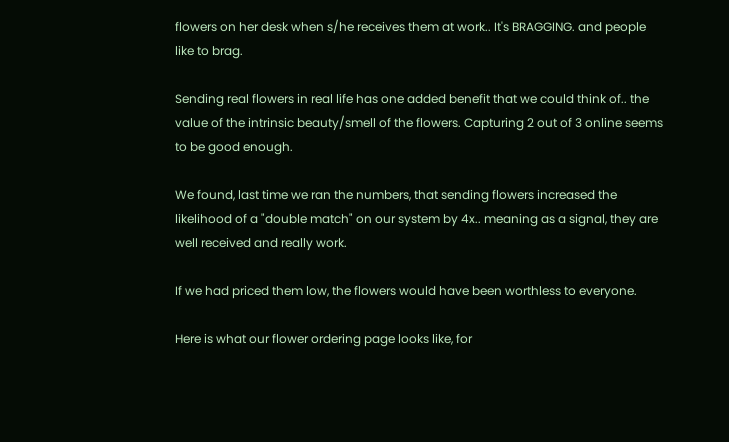flowers on her desk when s/he receives them at work.. It's BRAGGING. and people like to brag.

Sending real flowers in real life has one added benefit that we could think of.. the value of the intrinsic beauty/smell of the flowers. Capturing 2 out of 3 online seems to be good enough.

We found, last time we ran the numbers, that sending flowers increased the likelihood of a "double match" on our system by 4x.. meaning as a signal, they are well received and really work.

If we had priced them low, the flowers would have been worthless to everyone.

Here is what our flower ordering page looks like, for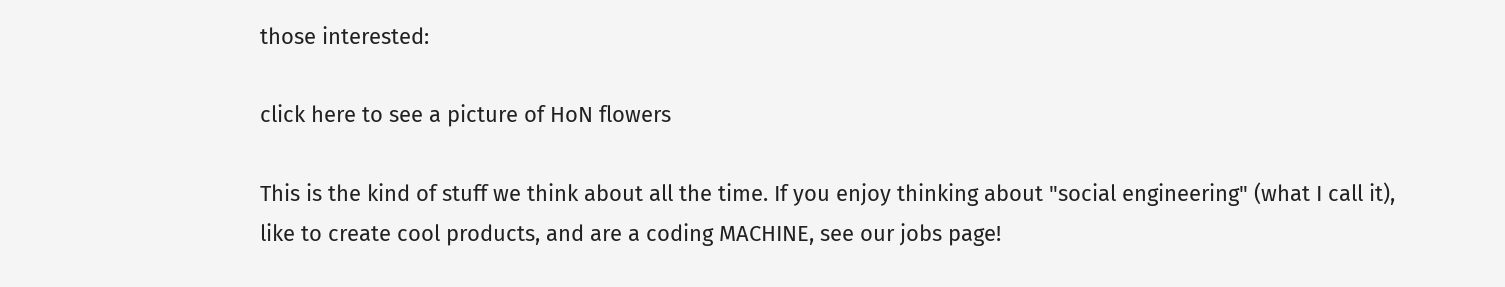those interested:

click here to see a picture of HoN flowers

This is the kind of stuff we think about all the time. If you enjoy thinking about "social engineering" (what I call it), like to create cool products, and are a coding MACHINE, see our jobs page!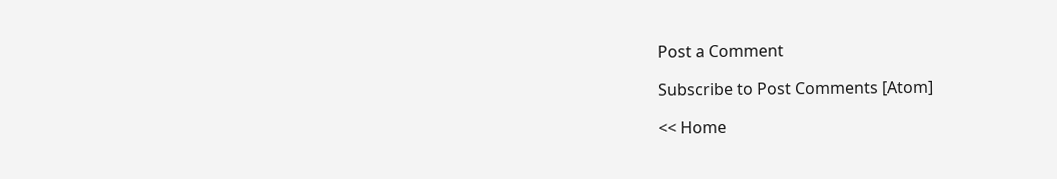Post a Comment

Subscribe to Post Comments [Atom]

<< Home